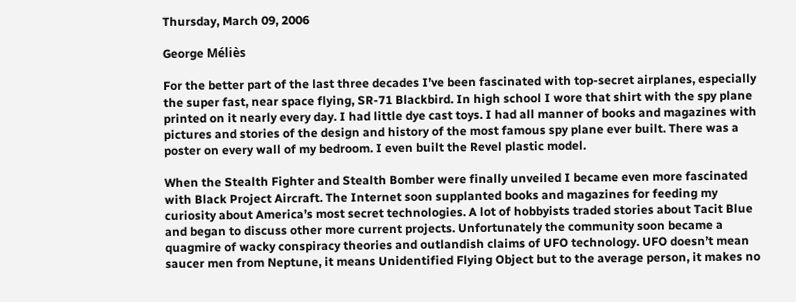Thursday, March 09, 2006

George Méliès

For the better part of the last three decades I’ve been fascinated with top-secret airplanes, especially the super fast, near space flying, SR-71 Blackbird. In high school I wore that shirt with the spy plane printed on it nearly every day. I had little dye cast toys. I had all manner of books and magazines with pictures and stories of the design and history of the most famous spy plane ever built. There was a poster on every wall of my bedroom. I even built the Revel plastic model.

When the Stealth Fighter and Stealth Bomber were finally unveiled I became even more fascinated with Black Project Aircraft. The Internet soon supplanted books and magazines for feeding my curiosity about America’s most secret technologies. A lot of hobbyists traded stories about Tacit Blue and began to discuss other more current projects. Unfortunately the community soon became a quagmire of wacky conspiracy theories and outlandish claims of UFO technology. UFO doesn’t mean saucer men from Neptune, it means Unidentified Flying Object but to the average person, it makes no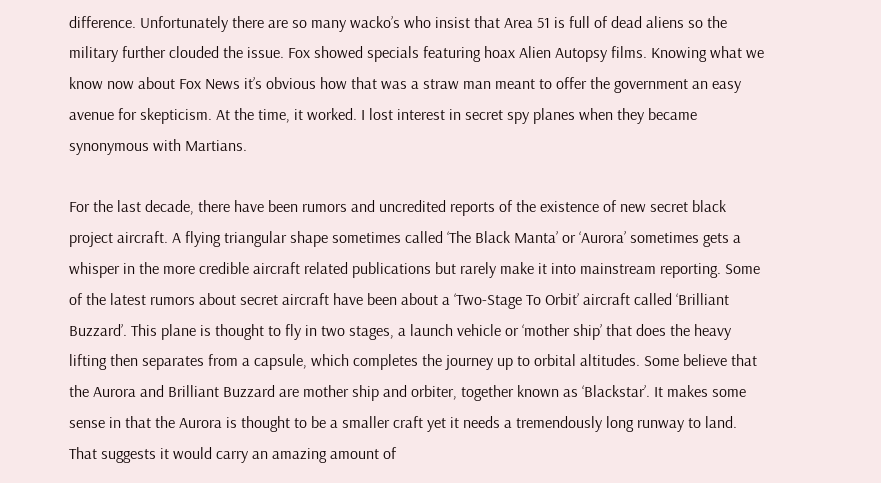difference. Unfortunately there are so many wacko’s who insist that Area 51 is full of dead aliens so the military further clouded the issue. Fox showed specials featuring hoax Alien Autopsy films. Knowing what we know now about Fox News it’s obvious how that was a straw man meant to offer the government an easy avenue for skepticism. At the time, it worked. I lost interest in secret spy planes when they became synonymous with Martians.

For the last decade, there have been rumors and uncredited reports of the existence of new secret black project aircraft. A flying triangular shape sometimes called ‘The Black Manta’ or ‘Aurora’ sometimes gets a whisper in the more credible aircraft related publications but rarely make it into mainstream reporting. Some of the latest rumors about secret aircraft have been about a ‘Two-Stage To Orbit’ aircraft called ‘Brilliant Buzzard’. This plane is thought to fly in two stages, a launch vehicle or ‘mother ship’ that does the heavy lifting then separates from a capsule, which completes the journey up to orbital altitudes. Some believe that the Aurora and Brilliant Buzzard are mother ship and orbiter, together known as ‘Blackstar’. It makes some sense in that the Aurora is thought to be a smaller craft yet it needs a tremendously long runway to land. That suggests it would carry an amazing amount of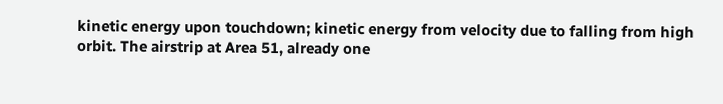kinetic energy upon touchdown; kinetic energy from velocity due to falling from high orbit. The airstrip at Area 51, already one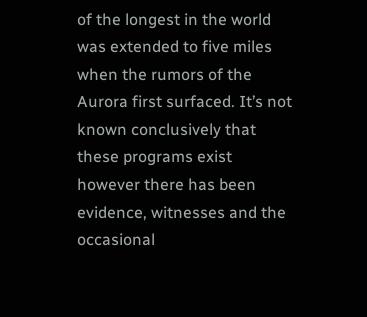of the longest in the world was extended to five miles when the rumors of the Aurora first surfaced. It’s not known conclusively that these programs exist however there has been evidence, witnesses and the occasional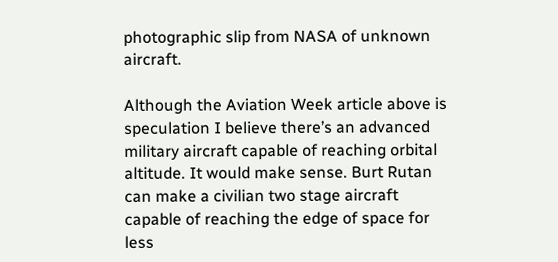photographic slip from NASA of unknown aircraft.

Although the Aviation Week article above is speculation I believe there’s an advanced military aircraft capable of reaching orbital altitude. It would make sense. Burt Rutan can make a civilian two stage aircraft capable of reaching the edge of space for less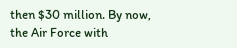then $30 million. By now, the Air Force with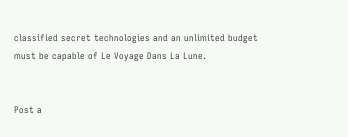classified secret technologies and an unlimited budget must be capable of Le Voyage Dans La Lune.


Post a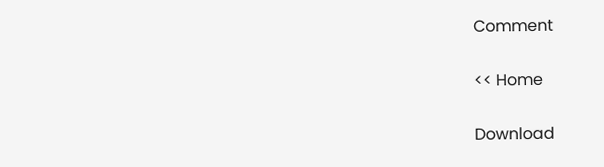Comment

<< Home

Download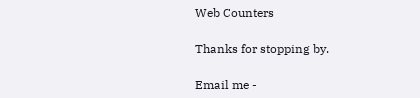Web Counters

Thanks for stopping by.

Email me -